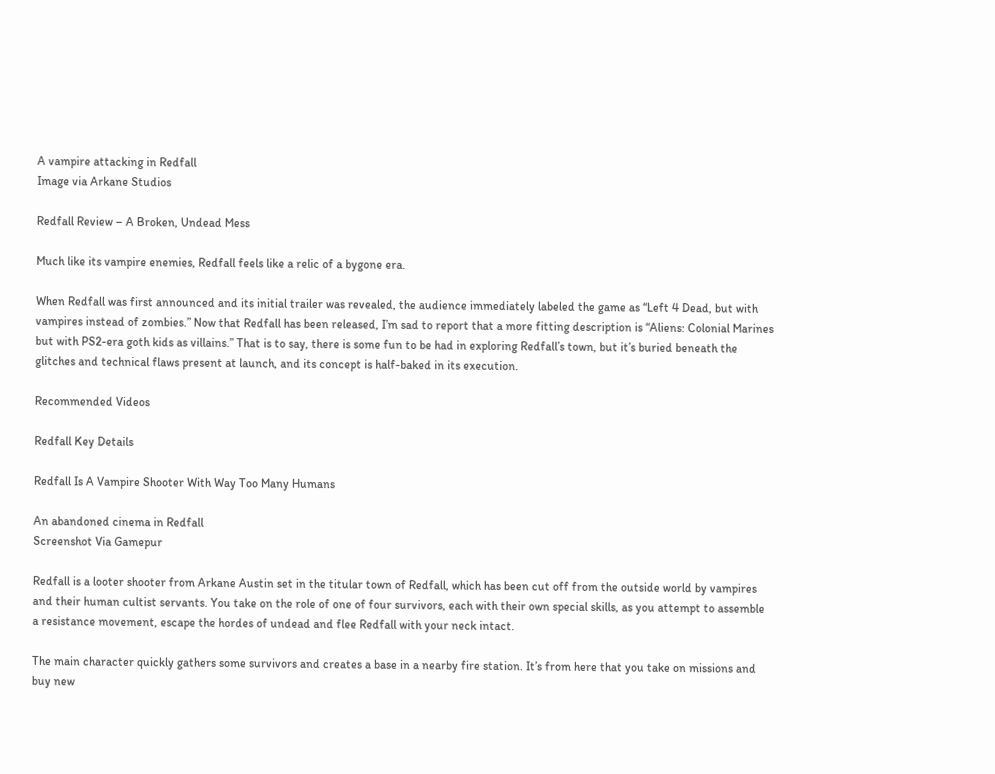A vampire attacking in Redfall
Image via Arkane Studios

Redfall Review – A Broken, Undead Mess

Much like its vampire enemies, Redfall feels like a relic of a bygone era.

When Redfall was first announced and its initial trailer was revealed, the audience immediately labeled the game as “Left 4 Dead, but with vampires instead of zombies.” Now that Redfall has been released, I’m sad to report that a more fitting description is “Aliens: Colonial Marines but with PS2-era goth kids as villains.” That is to say, there is some fun to be had in exploring Redfall’s town, but it’s buried beneath the glitches and technical flaws present at launch, and its concept is half-baked in its execution.

Recommended Videos

Redfall Key Details

Redfall Is A Vampire Shooter With Way Too Many Humans

An abandoned cinema in Redfall
Screenshot Via Gamepur

Redfall is a looter shooter from Arkane Austin set in the titular town of Redfall, which has been cut off from the outside world by vampires and their human cultist servants. You take on the role of one of four survivors, each with their own special skills, as you attempt to assemble a resistance movement, escape the hordes of undead and flee Redfall with your neck intact.

The main character quickly gathers some survivors and creates a base in a nearby fire station. It’s from here that you take on missions and buy new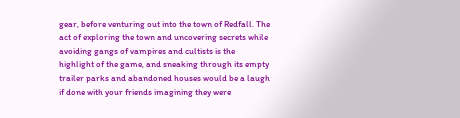gear, before venturing out into the town of Redfall. The act of exploring the town and uncovering secrets while avoiding gangs of vampires and cultists is the highlight of the game, and sneaking through its empty trailer parks and abandoned houses would be a laugh if done with your friends imagining they were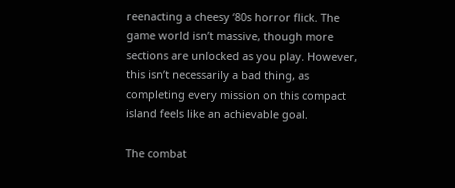reenacting a cheesy ‘80s horror flick. The game world isn’t massive, though more sections are unlocked as you play. However, this isn’t necessarily a bad thing, as completing every mission on this compact island feels like an achievable goal.

The combat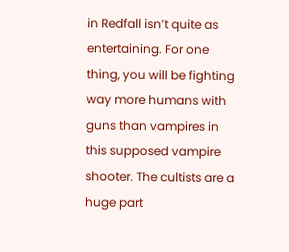in Redfall isn’t quite as entertaining. For one thing, you will be fighting way more humans with guns than vampires in this supposed vampire shooter. The cultists are a huge part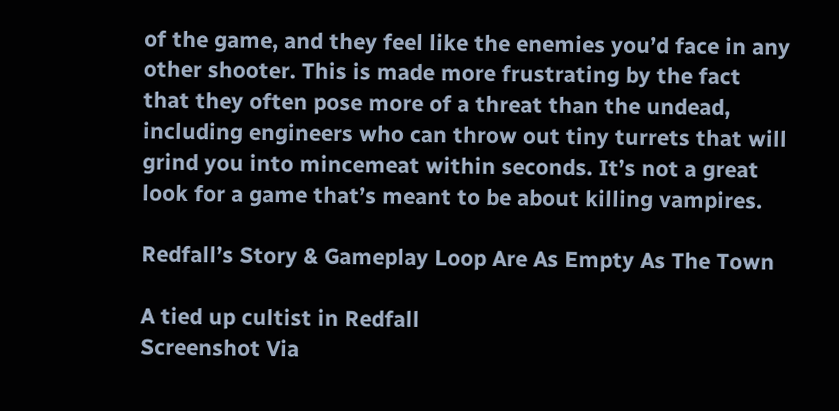of the game, and they feel like the enemies you’d face in any other shooter. This is made more frustrating by the fact that they often pose more of a threat than the undead, including engineers who can throw out tiny turrets that will grind you into mincemeat within seconds. It’s not a great look for a game that’s meant to be about killing vampires.

Redfall’s Story & Gameplay Loop Are As Empty As The Town

A tied up cultist in Redfall
Screenshot Via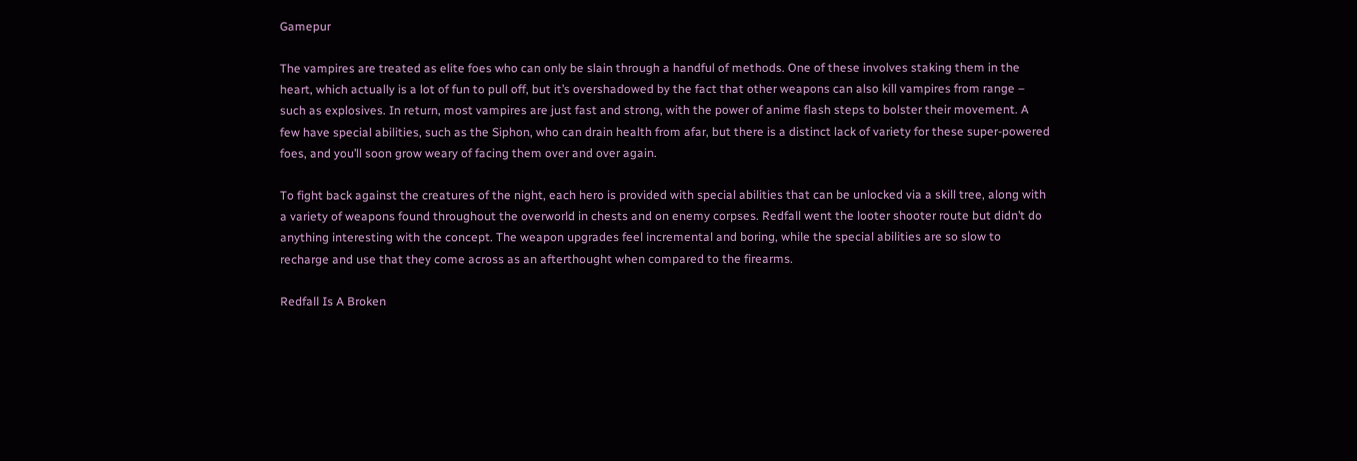Gamepur

The vampires are treated as elite foes who can only be slain through a handful of methods. One of these involves staking them in the heart, which actually is a lot of fun to pull off, but it’s overshadowed by the fact that other weapons can also kill vampires from range – such as explosives. In return, most vampires are just fast and strong, with the power of anime flash steps to bolster their movement. A few have special abilities, such as the Siphon, who can drain health from afar, but there is a distinct lack of variety for these super-powered foes, and you’ll soon grow weary of facing them over and over again.

To fight back against the creatures of the night, each hero is provided with special abilities that can be unlocked via a skill tree, along with a variety of weapons found throughout the overworld in chests and on enemy corpses. Redfall went the looter shooter route but didn’t do anything interesting with the concept. The weapon upgrades feel incremental and boring, while the special abilities are so slow to recharge and use that they come across as an afterthought when compared to the firearms.

Redfall Is A Broken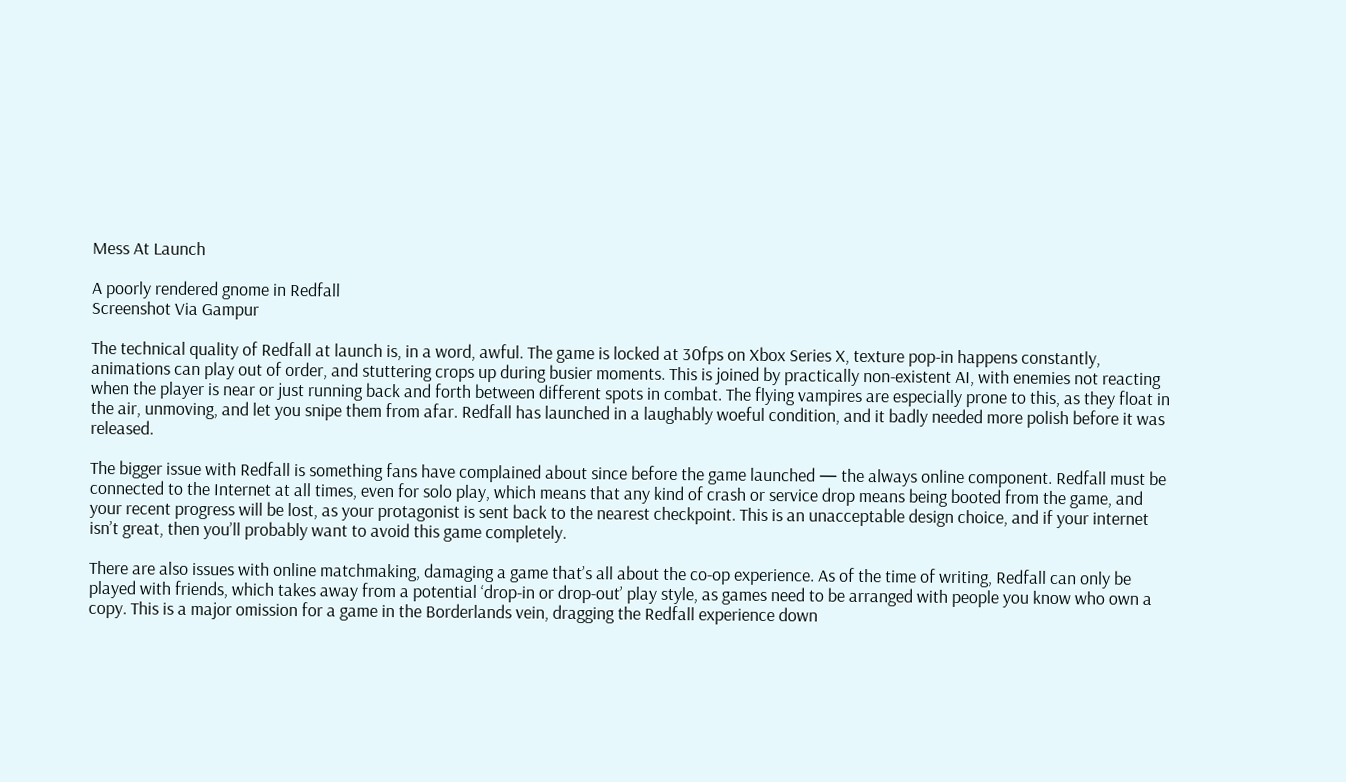Mess At Launch

A poorly rendered gnome in Redfall
Screenshot Via Gampur

The technical quality of Redfall at launch is, in a word, awful. The game is locked at 30fps on Xbox Series X, texture pop-in happens constantly, animations can play out of order, and stuttering crops up during busier moments. This is joined by practically non-existent AI, with enemies not reacting when the player is near or just running back and forth between different spots in combat. The flying vampires are especially prone to this, as they float in the air, unmoving, and let you snipe them from afar. Redfall has launched in a laughably woeful condition, and it badly needed more polish before it was released.

The bigger issue with Redfall is something fans have complained about since before the game launched — the always online component. Redfall must be connected to the Internet at all times, even for solo play, which means that any kind of crash or service drop means being booted from the game, and your recent progress will be lost, as your protagonist is sent back to the nearest checkpoint. This is an unacceptable design choice, and if your internet isn’t great, then you’ll probably want to avoid this game completely.

There are also issues with online matchmaking, damaging a game that’s all about the co-op experience. As of the time of writing, Redfall can only be played with friends, which takes away from a potential ‘drop-in or drop-out’ play style, as games need to be arranged with people you know who own a copy. This is a major omission for a game in the Borderlands vein, dragging the Redfall experience down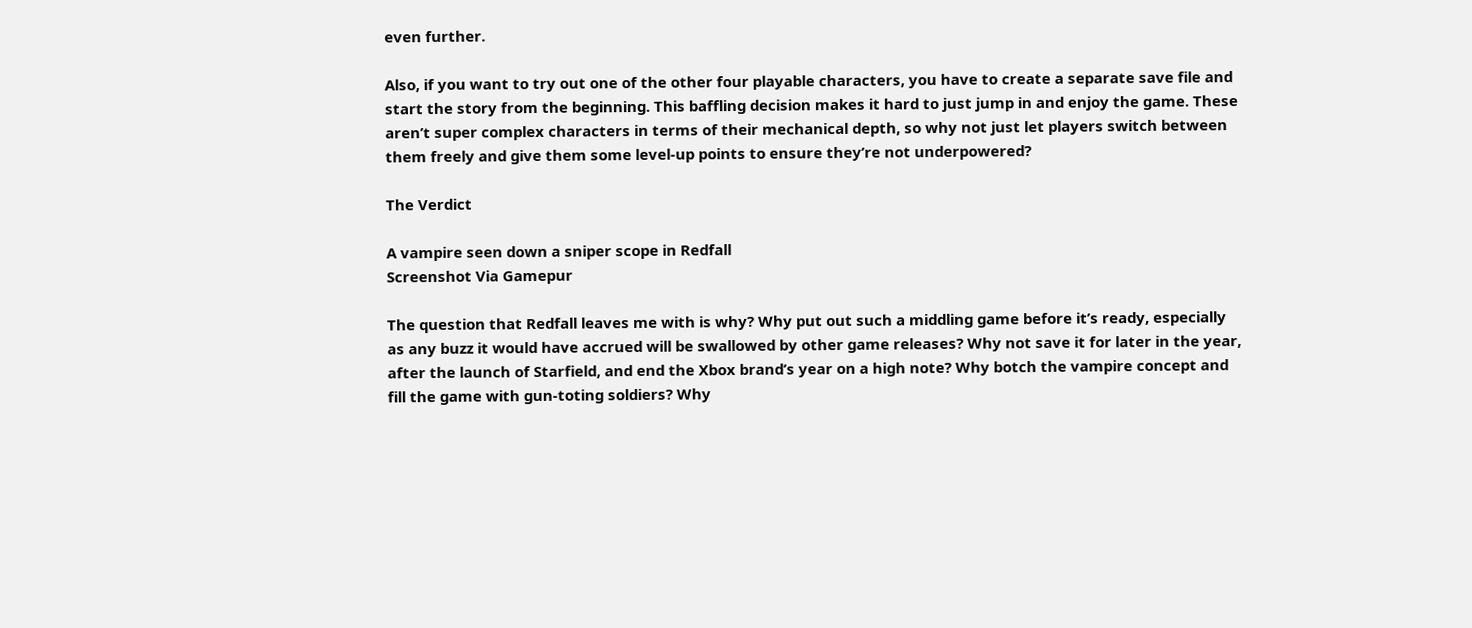even further.

Also, if you want to try out one of the other four playable characters, you have to create a separate save file and start the story from the beginning. This baffling decision makes it hard to just jump in and enjoy the game. These aren’t super complex characters in terms of their mechanical depth, so why not just let players switch between them freely and give them some level-up points to ensure they’re not underpowered?

The Verdict

A vampire seen down a sniper scope in Redfall
Screenshot Via Gamepur

The question that Redfall leaves me with is why? Why put out such a middling game before it’s ready, especially as any buzz it would have accrued will be swallowed by other game releases? Why not save it for later in the year, after the launch of Starfield, and end the Xbox brand’s year on a high note? Why botch the vampire concept and fill the game with gun-toting soldiers? Why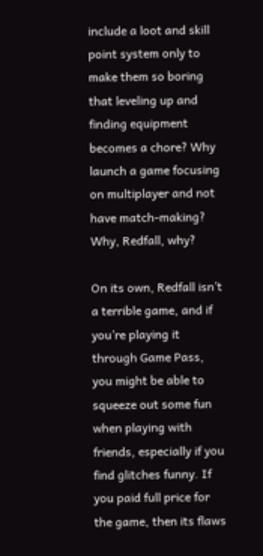include a loot and skill point system only to make them so boring that leveling up and finding equipment becomes a chore? Why launch a game focusing on multiplayer and not have match-making? Why, Redfall, why?

On its own, Redfall isn’t a terrible game, and if you’re playing it through Game Pass, you might be able to squeeze out some fun when playing with friends, especially if you find glitches funny. If you paid full price for the game, then its flaws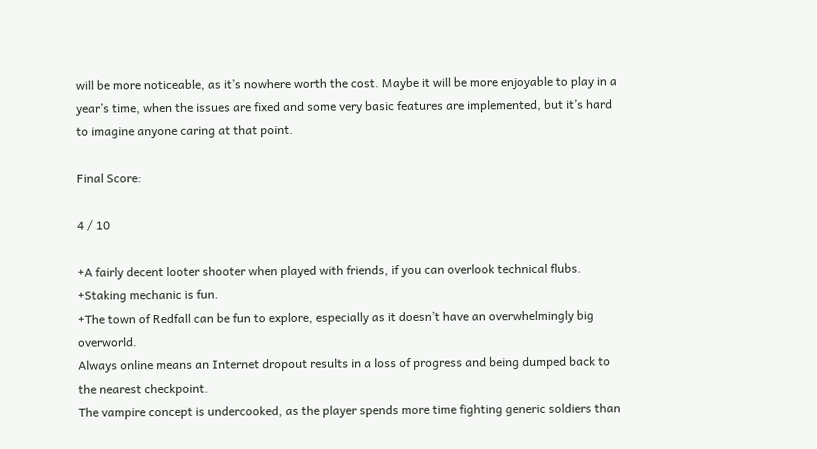will be more noticeable, as it’s nowhere worth the cost. Maybe it will be more enjoyable to play in a year’s time, when the issues are fixed and some very basic features are implemented, but it’s hard to imagine anyone caring at that point.

Final Score:

4 / 10

+A fairly decent looter shooter when played with friends, if you can overlook technical flubs.
+Staking mechanic is fun.
+The town of Redfall can be fun to explore, especially as it doesn’t have an overwhelmingly big overworld.
Always online means an Internet dropout results in a loss of progress and being dumped back to the nearest checkpoint.
The vampire concept is undercooked, as the player spends more time fighting generic soldiers than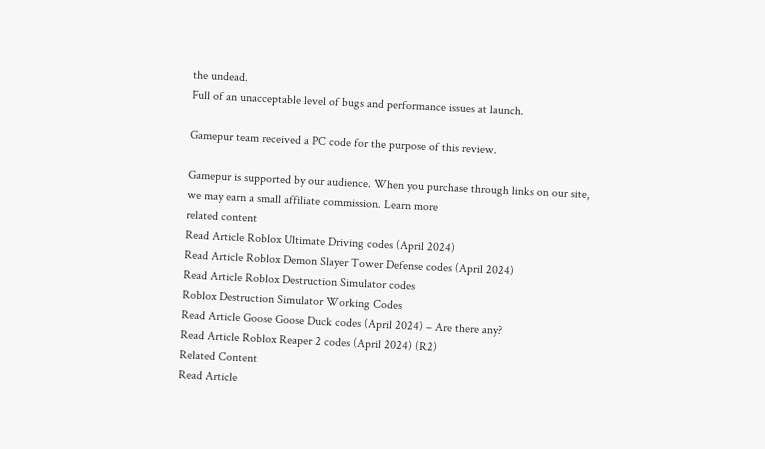the undead.
Full of an unacceptable level of bugs and performance issues at launch.

Gamepur team received a PC code for the purpose of this review.

Gamepur is supported by our audience. When you purchase through links on our site, we may earn a small affiliate commission. Learn more
related content
Read Article Roblox Ultimate Driving codes (April 2024)
Read Article Roblox Demon Slayer Tower Defense codes (April 2024)
Read Article Roblox Destruction Simulator codes
Roblox Destruction Simulator Working Codes
Read Article Goose Goose Duck codes (April 2024) – Are there any?
Read Article Roblox Reaper 2 codes (April 2024) (R2)
Related Content
Read Article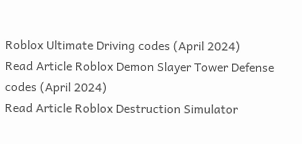Roblox Ultimate Driving codes (April 2024)
Read Article Roblox Demon Slayer Tower Defense codes (April 2024)
Read Article Roblox Destruction Simulator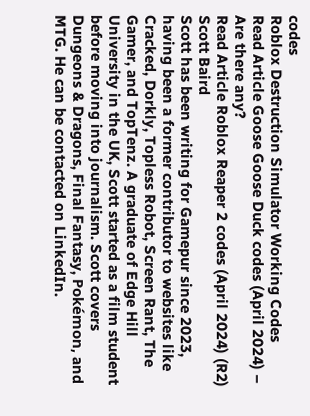codes
Roblox Destruction Simulator Working Codes
Read Article Goose Goose Duck codes (April 2024) – Are there any?
Read Article Roblox Reaper 2 codes (April 2024) (R2)
Scott Baird
Scott has been writing for Gamepur since 2023, having been a former contributor to websites like Cracked, Dorkly, Topless Robot, Screen Rant, The Gamer, and TopTenz. A graduate of Edge Hill University in the UK, Scott started as a film student before moving into journalism. Scott covers Dungeons & Dragons, Final Fantasy, Pokémon, and MTG. He can be contacted on LinkedIn.